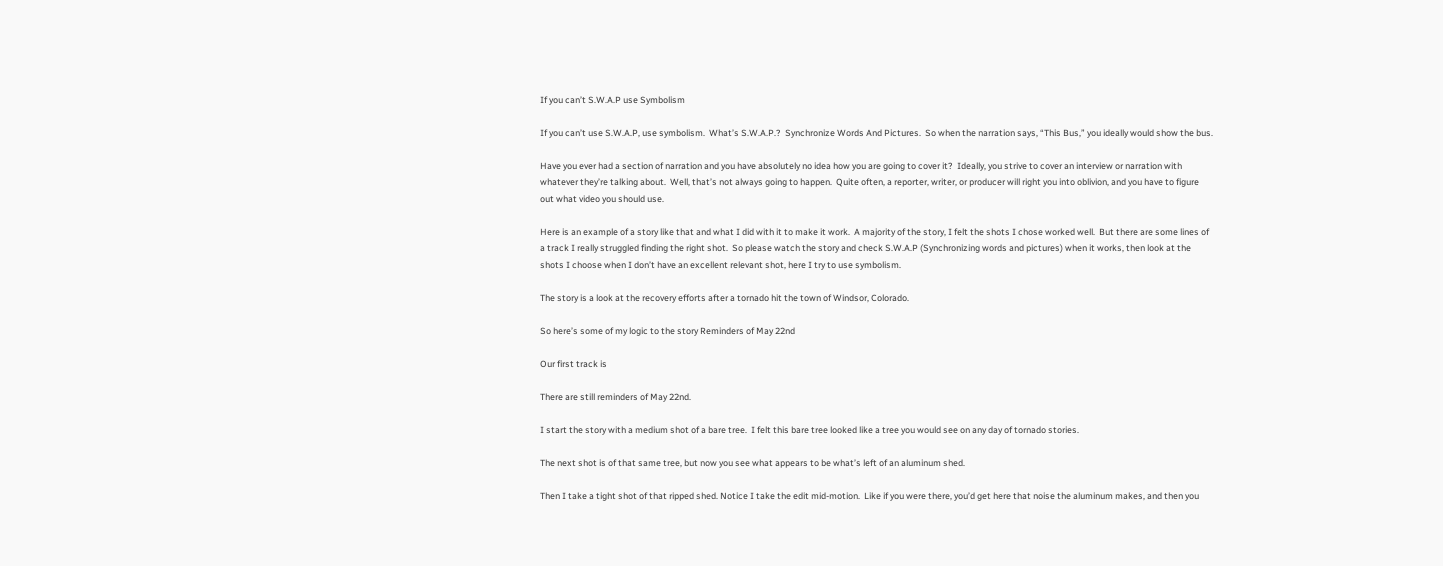If you can’t S.W.A.P use Symbolism

If you can’t use S.W.A.P, use symbolism.  What’s S.W.A.P.?  Synchronize Words And Pictures.  So when the narration says, “This Bus,” you ideally would show the bus.

Have you ever had a section of narration and you have absolutely no idea how you are going to cover it?  Ideally, you strive to cover an interview or narration with whatever they’re talking about.  Well, that’s not always going to happen.  Quite often, a reporter, writer, or producer will right you into oblivion, and you have to figure out what video you should use.

Here is an example of a story like that and what I did with it to make it work.  A majority of the story, I felt the shots I chose worked well.  But there are some lines of a track I really struggled finding the right shot.  So please watch the story and check S.W.A.P (Synchronizing words and pictures) when it works, then look at the shots I choose when I don’t have an excellent relevant shot, here I try to use symbolism.

The story is a look at the recovery efforts after a tornado hit the town of Windsor, Colorado.

So here’s some of my logic to the story Reminders of May 22nd

Our first track is

There are still reminders of May 22nd.

I start the story with a medium shot of a bare tree.  I felt this bare tree looked like a tree you would see on any day of tornado stories.

The next shot is of that same tree, but now you see what appears to be what’s left of an aluminum shed.

Then I take a tight shot of that ripped shed. Notice I take the edit mid-motion.  Like if you were there, you’d get here that noise the aluminum makes, and then you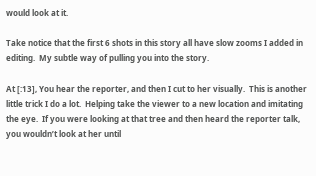would look at it.

Take notice that the first 6 shots in this story all have slow zooms I added in editing.  My subtle way of pulling you into the story.

At [:13], You hear the reporter, and then I cut to her visually.  This is another little trick I do a lot.  Helping take the viewer to a new location and imitating the eye.  If you were looking at that tree and then heard the reporter talk, you wouldn’t look at her until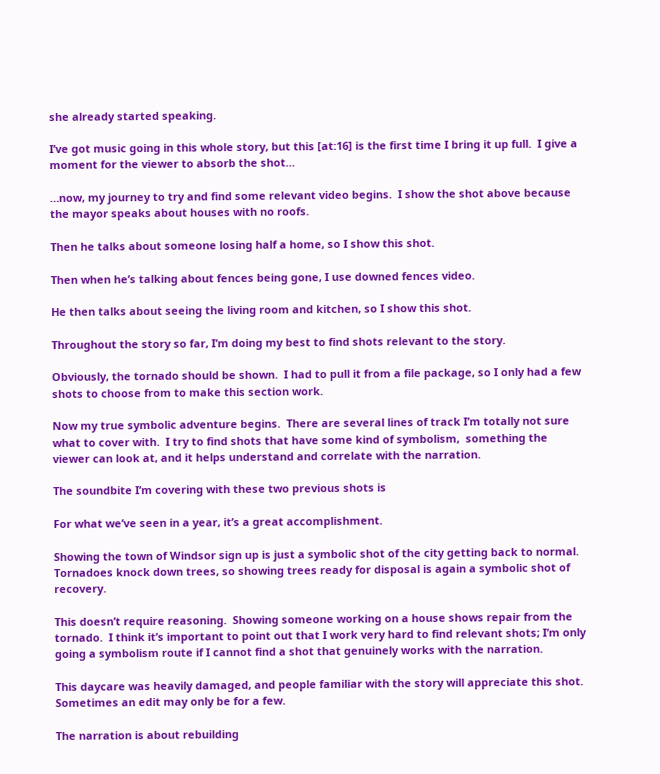she already started speaking.

I’ve got music going in this whole story, but this [at:16] is the first time I bring it up full.  I give a moment for the viewer to absorb the shot…

…now, my journey to try and find some relevant video begins.  I show the shot above because the mayor speaks about houses with no roofs.

Then he talks about someone losing half a home, so I show this shot.

Then when he’s talking about fences being gone, I use downed fences video.

He then talks about seeing the living room and kitchen, so I show this shot.

Throughout the story so far, I’m doing my best to find shots relevant to the story.

Obviously, the tornado should be shown.  I had to pull it from a file package, so I only had a few shots to choose from to make this section work.

Now my true symbolic adventure begins.  There are several lines of track I’m totally not sure what to cover with.  I try to find shots that have some kind of symbolism,  something the viewer can look at, and it helps understand and correlate with the narration.

The soundbite I’m covering with these two previous shots is

For what we’ve seen in a year, it’s a great accomplishment.

Showing the town of Windsor sign up is just a symbolic shot of the city getting back to normal.  Tornadoes knock down trees, so showing trees ready for disposal is again a symbolic shot of recovery.

This doesn’t require reasoning.  Showing someone working on a house shows repair from the tornado.  I think it’s important to point out that I work very hard to find relevant shots; I’m only going a symbolism route if I cannot find a shot that genuinely works with the narration.

This daycare was heavily damaged, and people familiar with the story will appreciate this shot.  Sometimes an edit may only be for a few.

The narration is about rebuilding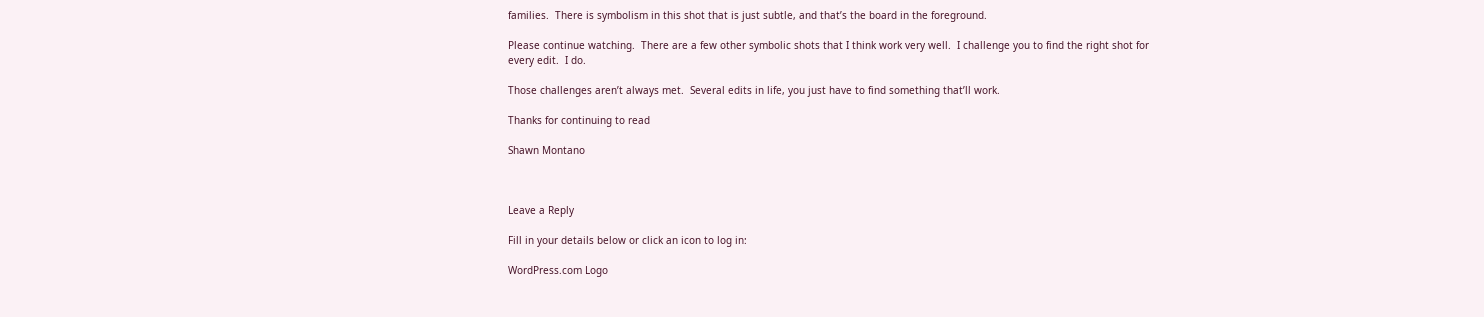families.  There is symbolism in this shot that is just subtle, and that’s the board in the foreground.

Please continue watching.  There are a few other symbolic shots that I think work very well.  I challenge you to find the right shot for every edit.  I do.

Those challenges aren’t always met.  Several edits in life, you just have to find something that’ll work.

Thanks for continuing to read

Shawn Montano



Leave a Reply

Fill in your details below or click an icon to log in:

WordPress.com Logo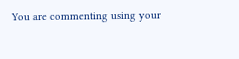You are commenting using your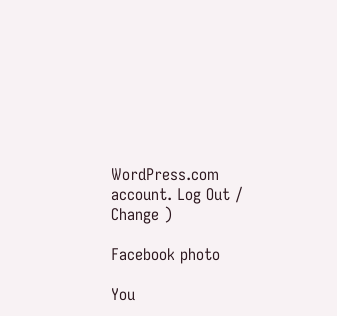WordPress.com account. Log Out /  Change )

Facebook photo

You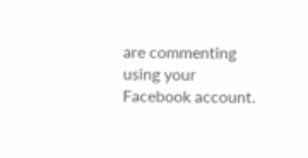are commenting using your Facebook account.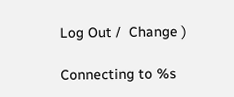Log Out /  Change )

Connecting to %s